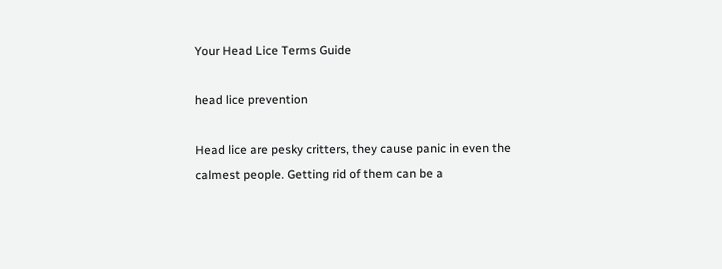Your Head Lice Terms Guide

head lice prevention

Head lice are pesky critters, they cause panic in even the calmest people. Getting rid of them can be a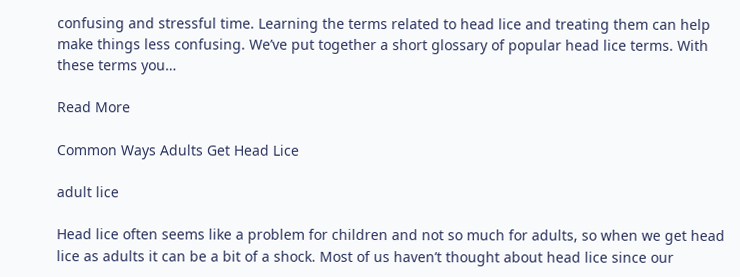confusing and stressful time. Learning the terms related to head lice and treating them can help make things less confusing. We’ve put together a short glossary of popular head lice terms. With these terms you…

Read More

Common Ways Adults Get Head Lice

adult lice

Head lice often seems like a problem for children and not so much for adults, so when we get head lice as adults it can be a bit of a shock. Most of us haven’t thought about head lice since our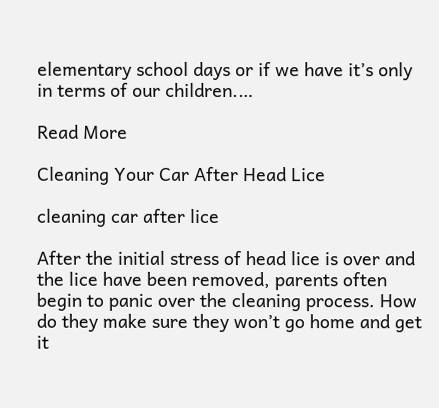elementary school days or if we have it’s only in terms of our children.…

Read More

Cleaning Your Car After Head Lice

cleaning car after lice

After the initial stress of head lice is over and the lice have been removed, parents often begin to panic over the cleaning process. How do they make sure they won’t go home and get it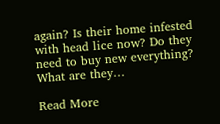again? Is their home infested with head lice now? Do they need to buy new everything? What are they…

Read More